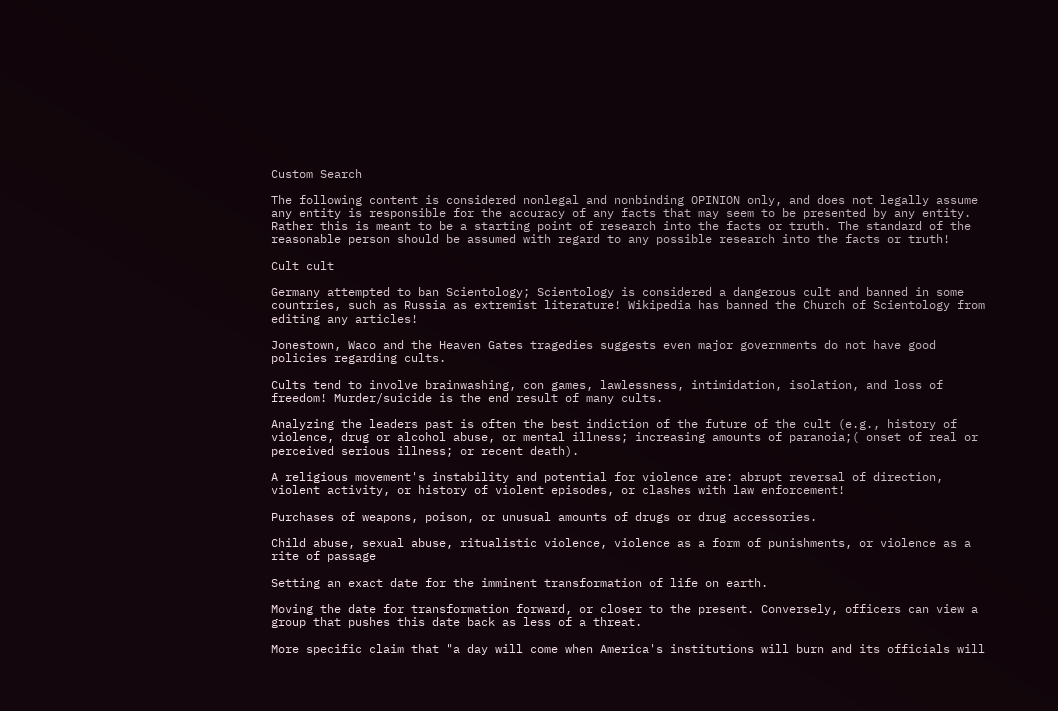Custom Search

The following content is considered nonlegal and nonbinding OPINION only, and does not legally assume any entity is responsible for the accuracy of any facts that may seem to be presented by any entity. Rather this is meant to be a starting point of research into the facts or truth. The standard of the reasonable person should be assumed with regard to any possible research into the facts or truth!

Cult cult

Germany attempted to ban Scientology; Scientology is considered a dangerous cult and banned in some countries, such as Russia as extremist literature! Wikipedia has banned the Church of Scientology from editing any articles!

Jonestown, Waco and the Heaven Gates tragedies suggests even major governments do not have good policies regarding cults.

Cults tend to involve brainwashing, con games, lawlessness, intimidation, isolation, and loss of freedom! Murder/suicide is the end result of many cults.

Analyzing the leaders past is often the best indiction of the future of the cult (e.g., history of violence, drug or alcohol abuse, or mental illness; increasing amounts of paranoia;( onset of real or perceived serious illness; or recent death).

A religious movement's instability and potential for violence are: abrupt reversal of direction, violent activity, or history of violent episodes, or clashes with law enforcement!

Purchases of weapons, poison, or unusual amounts of drugs or drug accessories.

Child abuse, sexual abuse, ritualistic violence, violence as a form of punishments, or violence as a rite of passage

Setting an exact date for the imminent transformation of life on earth.

Moving the date for transformation forward, or closer to the present. Conversely, officers can view a group that pushes this date back as less of a threat.

More specific claim that "a day will come when America's institutions will burn and its officials will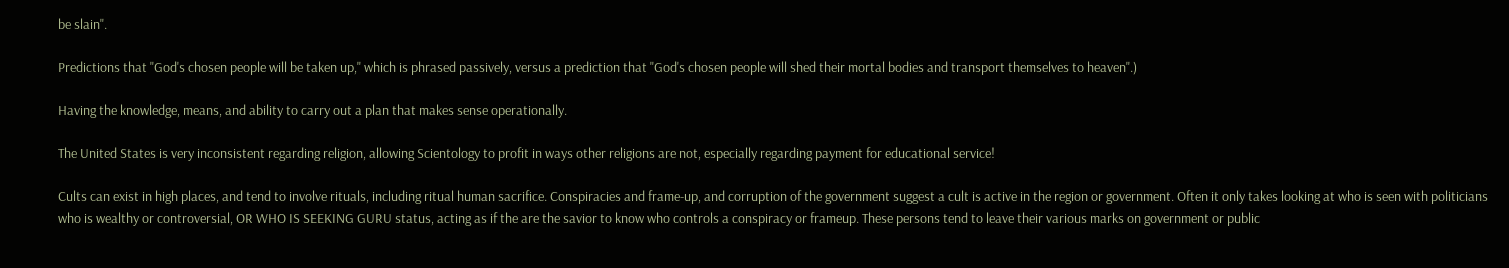be slain".

Predictions that "God's chosen people will be taken up," which is phrased passively, versus a prediction that "God's chosen people will shed their mortal bodies and transport themselves to heaven".)

Having the knowledge, means, and ability to carry out a plan that makes sense operationally.

The United States is very inconsistent regarding religion, allowing Scientology to profit in ways other religions are not, especially regarding payment for educational service!

Cults can exist in high places, and tend to involve rituals, including ritual human sacrifice. Conspiracies and frame-up, and corruption of the government suggest a cult is active in the region or government. Often it only takes looking at who is seen with politicians who is wealthy or controversial, OR WHO IS SEEKING GURU status, acting as if the are the savior to know who controls a conspiracy or frameup. These persons tend to leave their various marks on government or public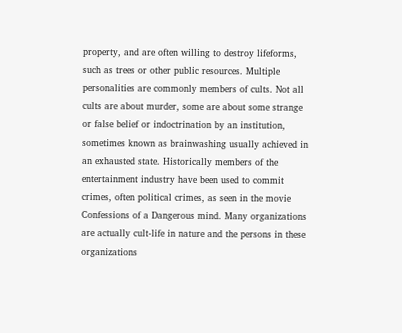property, and are often willing to destroy lifeforms, such as trees or other public resources. Multiple personalities are commonly members of cults. Not all cults are about murder, some are about some strange or false belief or indoctrination by an institution, sometimes known as brainwashing usually achieved in an exhausted state. Historically members of the entertainment industry have been used to commit crimes, often political crimes, as seen in the movie Confessions of a Dangerous mind. Many organizations are actually cult-life in nature and the persons in these organizations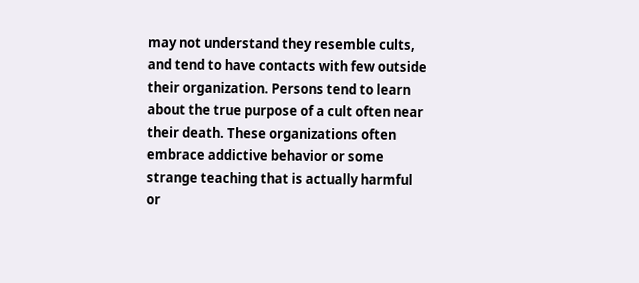may not understand they resemble cults, and tend to have contacts with few outside their organization. Persons tend to learn about the true purpose of a cult often near their death. These organizations often embrace addictive behavior or some strange teaching that is actually harmful or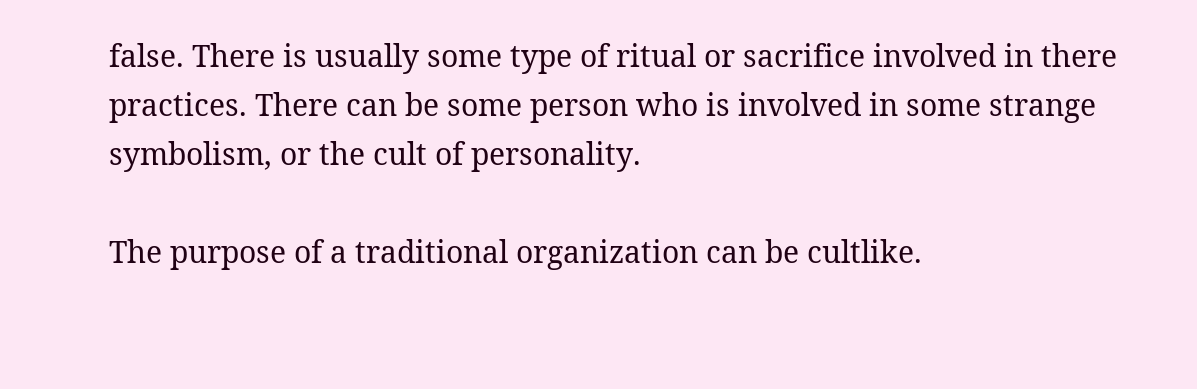false. There is usually some type of ritual or sacrifice involved in there practices. There can be some person who is involved in some strange symbolism, or the cult of personality.

The purpose of a traditional organization can be cultlike.